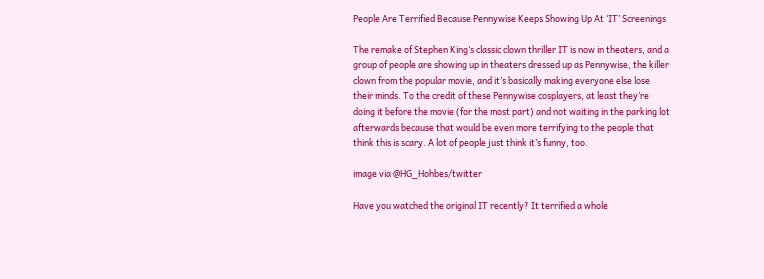People Are Terrified Because Pennywise Keeps Showing Up At ‘IT’ Screenings

The remake of Stephen King’s classic clown thriller IT is now in theaters, and a group of people are showing up in theaters dressed up as Pennywise, the killer clown from the popular movie, and it’s basically making everyone else lose their minds. To the credit of these Pennywise cosplayers, at least they’re doing it before the movie (for the most part) and not waiting in the parking lot afterwards because that would be even more terrifying to the people that think this is scary. A lot of people just think it’s funny, too.

image via @HG_Hohbes/twitter

Have you watched the original IT recently? It terrified a whole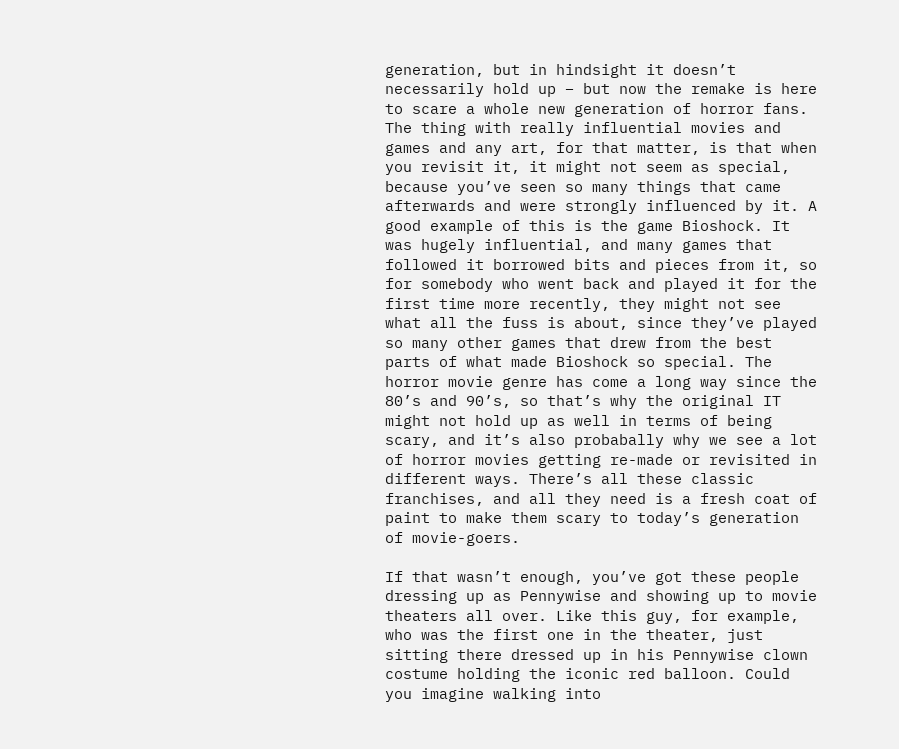generation, but in hindsight it doesn’t necessarily hold up – but now the remake is here to scare a whole new generation of horror fans. The thing with really influential movies and games and any art, for that matter, is that when you revisit it, it might not seem as special, because you’ve seen so many things that came afterwards and were strongly influenced by it. A good example of this is the game Bioshock. It was hugely influential, and many games that followed it borrowed bits and pieces from it, so for somebody who went back and played it for the first time more recently, they might not see what all the fuss is about, since they’ve played so many other games that drew from the best parts of what made Bioshock so special. The horror movie genre has come a long way since the 80’s and 90’s, so that’s why the original IT might not hold up as well in terms of being scary, and it’s also probabally why we see a lot of horror movies getting re-made or revisited in different ways. There’s all these classic franchises, and all they need is a fresh coat of paint to make them scary to today’s generation of movie-goers.

If that wasn’t enough, you’ve got these people dressing up as Pennywise and showing up to movie theaters all over. Like this guy, for example, who was the first one in the theater, just sitting there dressed up in his Pennywise clown costume holding the iconic red balloon. Could you imagine walking into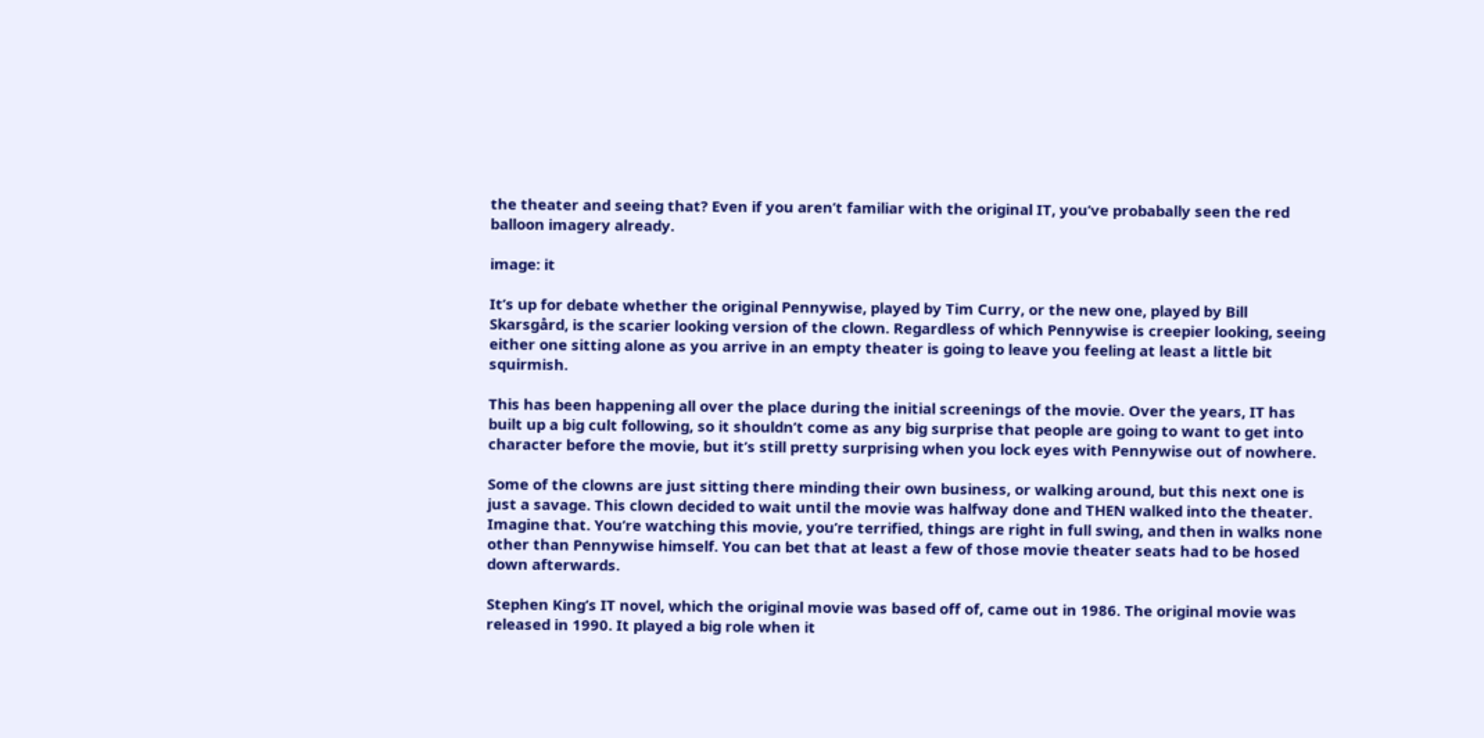the theater and seeing that? Even if you aren’t familiar with the original IT, you’ve probabally seen the red balloon imagery already.

image: it

It’s up for debate whether the original Pennywise, played by Tim Curry, or the new one, played by Bill Skarsgård, is the scarier looking version of the clown. Regardless of which Pennywise is creepier looking, seeing either one sitting alone as you arrive in an empty theater is going to leave you feeling at least a little bit squirmish.

This has been happening all over the place during the initial screenings of the movie. Over the years, IT has built up a big cult following, so it shouldn’t come as any big surprise that people are going to want to get into character before the movie, but it’s still pretty surprising when you lock eyes with Pennywise out of nowhere.

Some of the clowns are just sitting there minding their own business, or walking around, but this next one is just a savage. This clown decided to wait until the movie was halfway done and THEN walked into the theater. Imagine that. You’re watching this movie, you’re terrified, things are right in full swing, and then in walks none other than Pennywise himself. You can bet that at least a few of those movie theater seats had to be hosed down afterwards.

Stephen King’s IT novel, which the original movie was based off of, came out in 1986. The original movie was released in 1990. It played a big role when it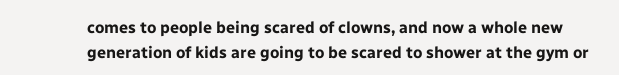comes to people being scared of clowns, and now a whole new generation of kids are going to be scared to shower at the gym or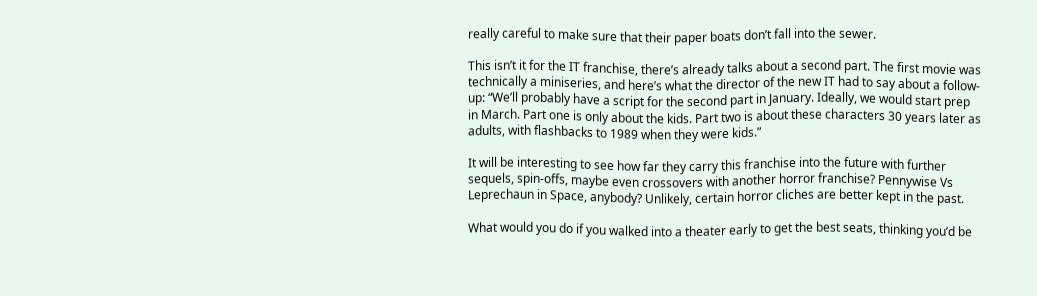really careful to make sure that their paper boats don’t fall into the sewer.

This isn’t it for the IT franchise, there’s already talks about a second part. The first movie was technically a miniseries, and here’s what the director of the new IT had to say about a follow-up: “We’ll probably have a script for the second part in January. Ideally, we would start prep in March. Part one is only about the kids. Part two is about these characters 30 years later as adults, with flashbacks to 1989 when they were kids.”

It will be interesting to see how far they carry this franchise into the future with further sequels, spin-offs, maybe even crossovers with another horror franchise? Pennywise Vs Leprechaun in Space, anybody? Unlikely, certain horror cliches are better kept in the past.

What would you do if you walked into a theater early to get the best seats, thinking you’d be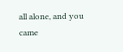all alone, and you came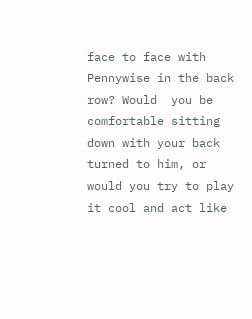face to face with Pennywise in the back row? Would  you be comfortable sitting down with your back turned to him, or would you try to play it cool and act like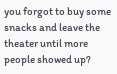you forgot to buy some snacks and leave the theater until more people showed up?